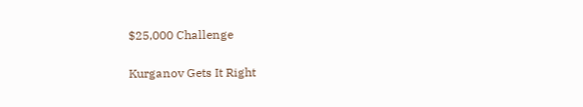$25,000 Challenge

Kurganov Gets It Right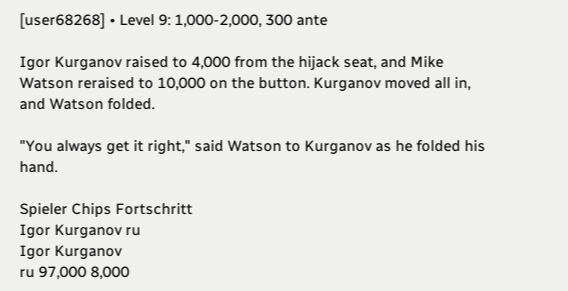[user68268] • Level 9: 1,000-2,000, 300 ante

Igor Kurganov raised to 4,000 from the hijack seat, and Mike Watson reraised to 10,000 on the button. Kurganov moved all in, and Watson folded.

"You always get it right," said Watson to Kurganov as he folded his hand.

Spieler Chips Fortschritt
Igor Kurganov ru
Igor Kurganov
ru 97,000 8,000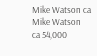Mike Watson ca
Mike Watson
ca 54,000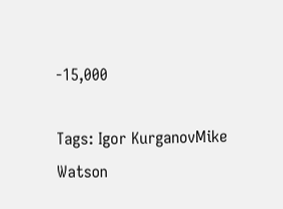-15,000

Tags: Igor KurganovMike Watson